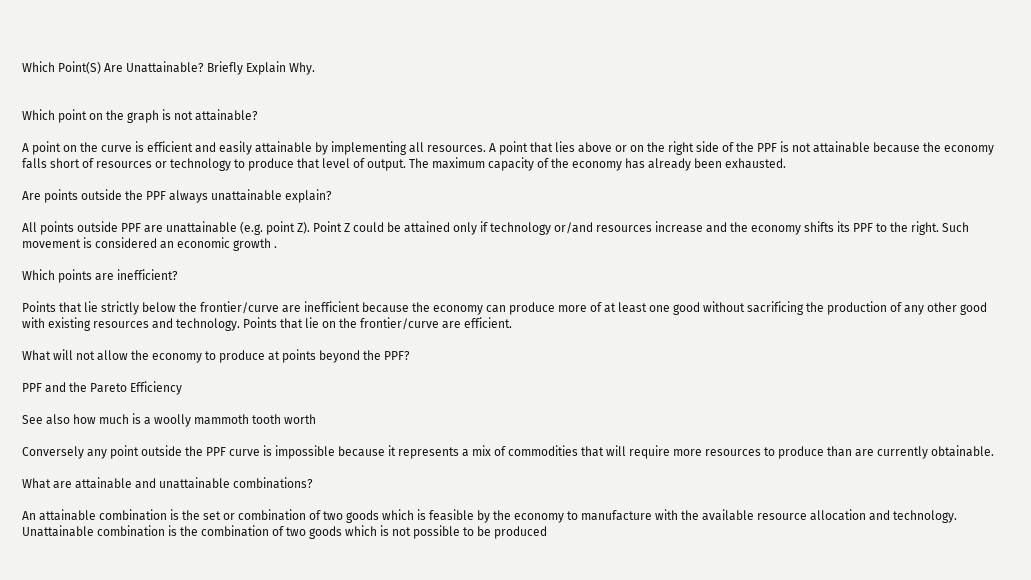Which Point(S) Are Unattainable? Briefly Explain Why.


Which point on the graph is not attainable?

A point on the curve is efficient and easily attainable by implementing all resources. A point that lies above or on the right side of the PPF is not attainable because the economy falls short of resources or technology to produce that level of output. The maximum capacity of the economy has already been exhausted.

Are points outside the PPF always unattainable explain?

All points outside PPF are unattainable (e.g. point Z). Point Z could be attained only if technology or/and resources increase and the economy shifts its PPF to the right. Such movement is considered an economic growth .

Which points are inefficient?

Points that lie strictly below the frontier/curve are inefficient because the economy can produce more of at least one good without sacrificing the production of any other good with existing resources and technology. Points that lie on the frontier/curve are efficient.

What will not allow the economy to produce at points beyond the PPF?

PPF and the Pareto Efficiency

See also how much is a woolly mammoth tooth worth

Conversely any point outside the PPF curve is impossible because it represents a mix of commodities that will require more resources to produce than are currently obtainable.

What are attainable and unattainable combinations?

An attainable combination is the set or combination of two goods which is feasible by the economy to manufacture with the available resource allocation and technology. Unattainable combination is the combination of two goods which is not possible to be produced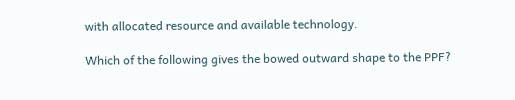with allocated resource and available technology.

Which of the following gives the bowed outward shape to the PPF?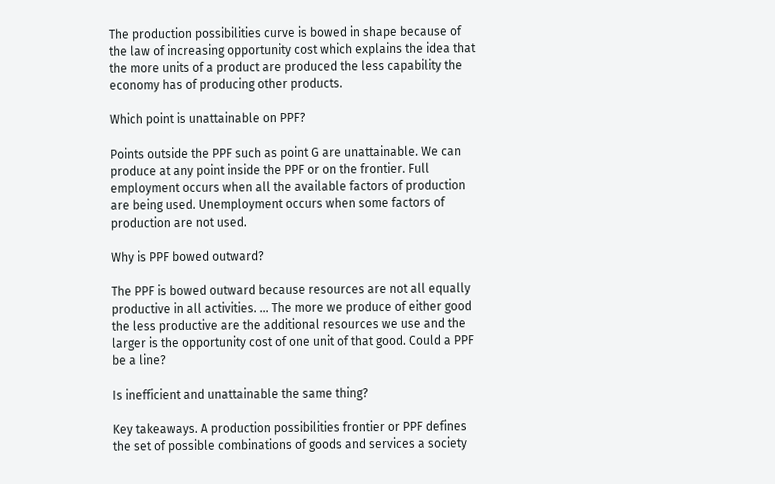The production possibilities curve is bowed in shape because of the law of increasing opportunity cost which explains the idea that the more units of a product are produced the less capability the economy has of producing other products.

Which point is unattainable on PPF?

Points outside the PPF such as point G are unattainable. We can produce at any point inside the PPF or on the frontier. Full employment occurs when all the available factors of production are being used. Unemployment occurs when some factors of production are not used.

Why is PPF bowed outward?

The PPF is bowed outward because resources are not all equally productive in all activities. … The more we produce of either good the less productive are the additional resources we use and the larger is the opportunity cost of one unit of that good. Could a PPF be a line?

Is inefficient and unattainable the same thing?

Key takeaways. A production possibilities frontier or PPF defines the set of possible combinations of goods and services a society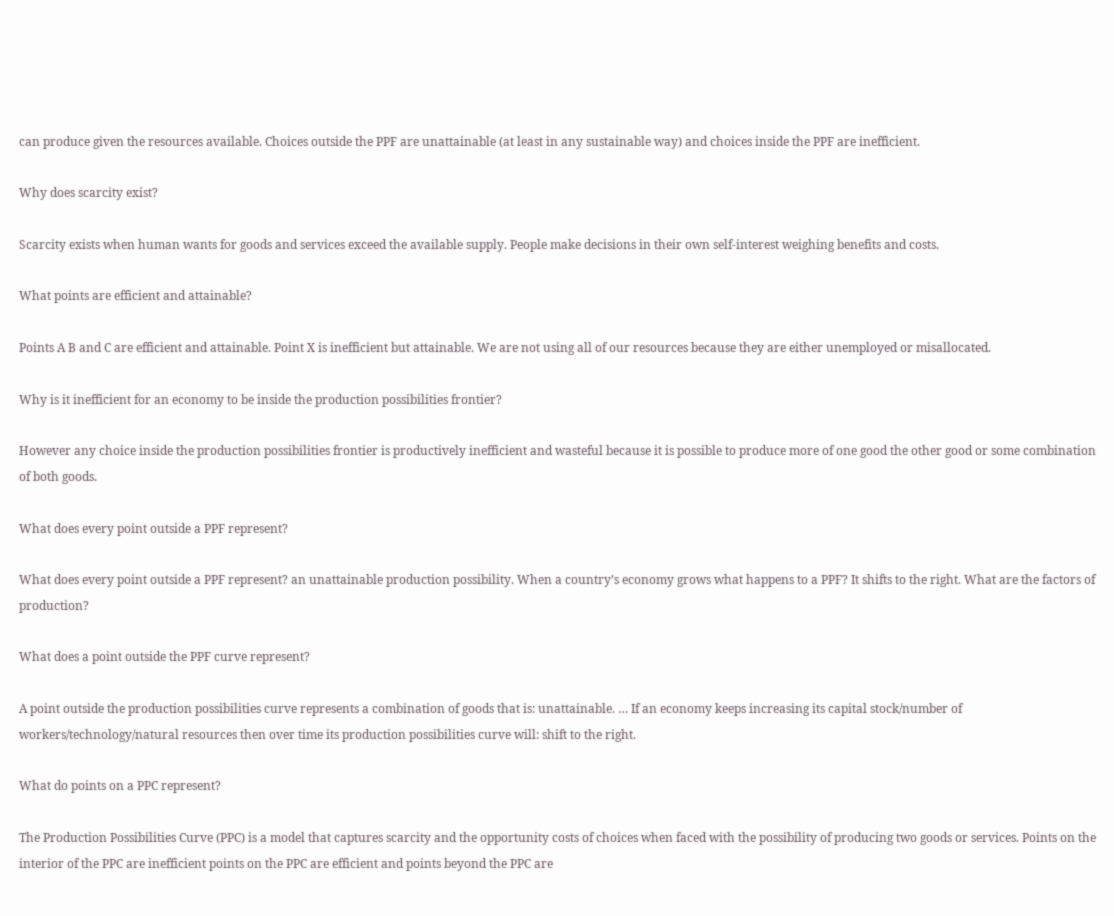can produce given the resources available. Choices outside the PPF are unattainable (at least in any sustainable way) and choices inside the PPF are inefficient.

Why does scarcity exist?

Scarcity exists when human wants for goods and services exceed the available supply. People make decisions in their own self-interest weighing benefits and costs.

What points are efficient and attainable?

Points A B and C are efficient and attainable. Point X is inefficient but attainable. We are not using all of our resources because they are either unemployed or misallocated.

Why is it inefficient for an economy to be inside the production possibilities frontier?

However any choice inside the production possibilities frontier is productively inefficient and wasteful because it is possible to produce more of one good the other good or some combination of both goods.

What does every point outside a PPF represent?

What does every point outside a PPF represent? an unattainable production possibility. When a country’s economy grows what happens to a PPF? It shifts to the right. What are the factors of production?

What does a point outside the PPF curve represent?

A point outside the production possibilities curve represents a combination of goods that is: unattainable. … If an economy keeps increasing its capital stock/number of workers/technology/natural resources then over time its production possibilities curve will: shift to the right.

What do points on a PPC represent?

The Production Possibilities Curve (PPC) is a model that captures scarcity and the opportunity costs of choices when faced with the possibility of producing two goods or services. Points on the interior of the PPC are inefficient points on the PPC are efficient and points beyond the PPC are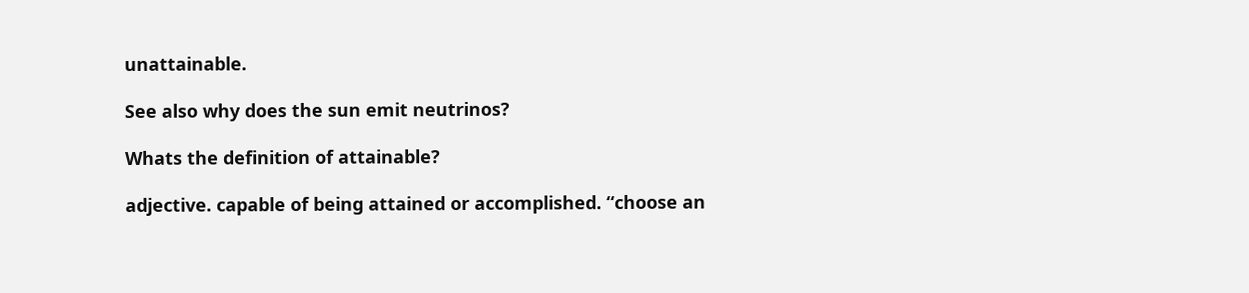unattainable.

See also why does the sun emit neutrinos?

Whats the definition of attainable?

adjective. capable of being attained or accomplished. “choose an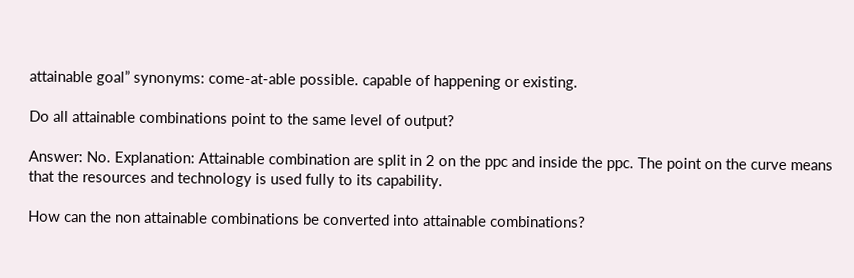attainable goal” synonyms: come-at-able possible. capable of happening or existing.

Do all attainable combinations point to the same level of output?

Answer: No. Explanation: Attainable combination are split in 2 on the ppc and inside the ppc. The point on the curve means that the resources and technology is used fully to its capability.

How can the non attainable combinations be converted into attainable combinations?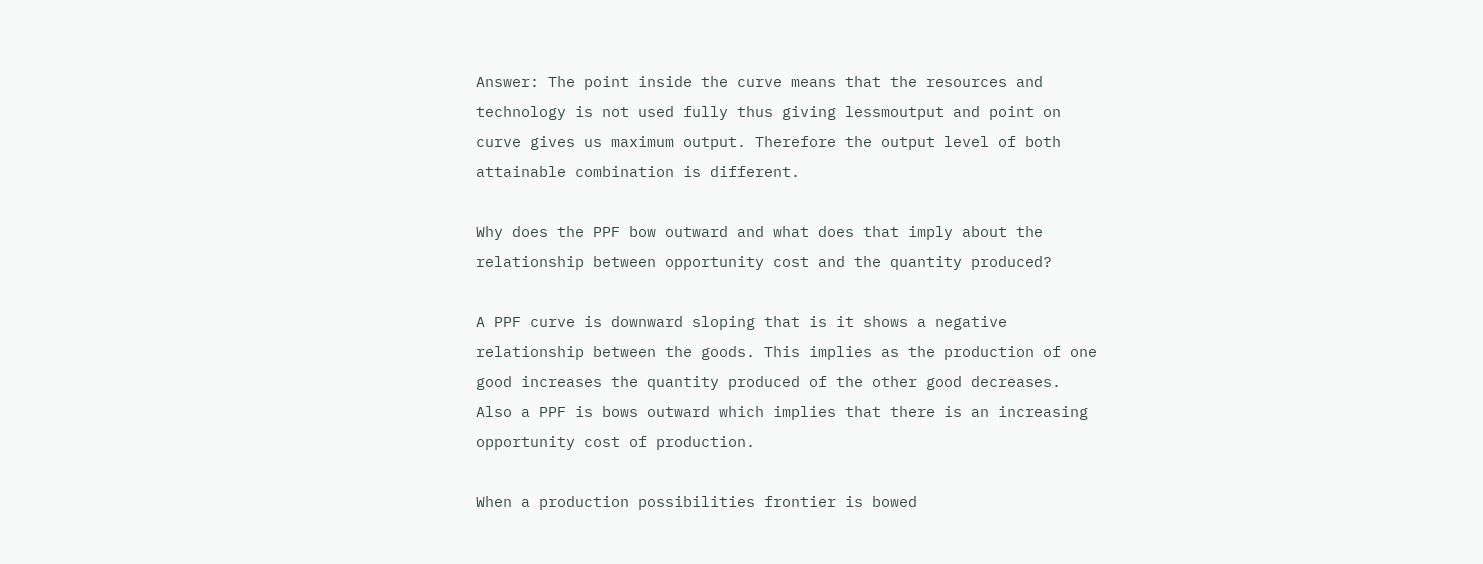Answer: The point inside the curve means that the resources and technology is not used fully thus giving lessmoutput and point on curve gives us maximum output. Therefore the output level of both attainable combination is different.

Why does the PPF bow outward and what does that imply about the relationship between opportunity cost and the quantity produced?

A PPF curve is downward sloping that is it shows a negative relationship between the goods. This implies as the production of one good increases the quantity produced of the other good decreases. Also a PPF is bows outward which implies that there is an increasing opportunity cost of production.

When a production possibilities frontier is bowed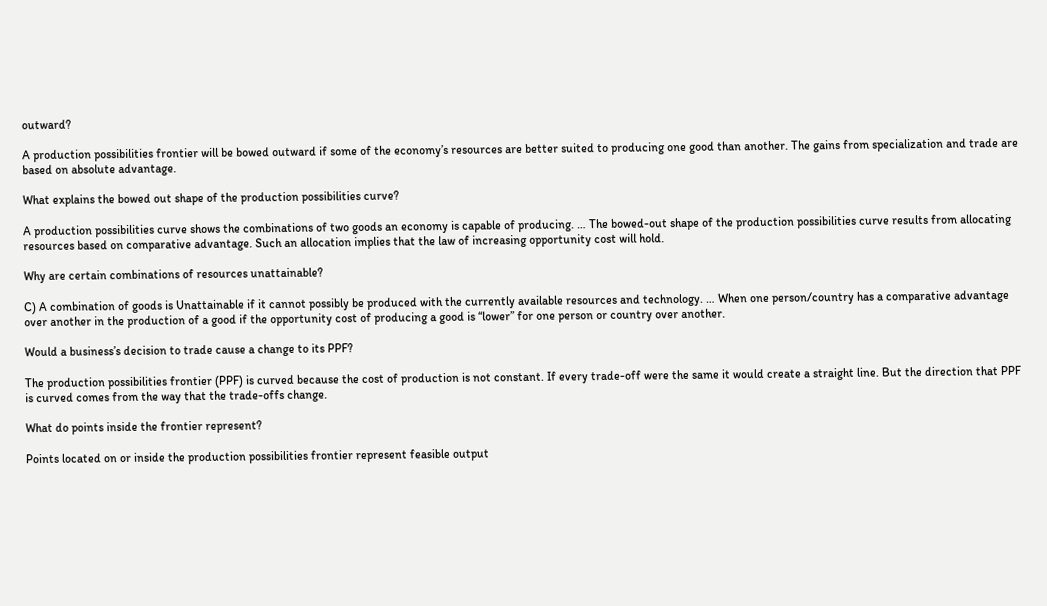outward?

A production possibilities frontier will be bowed outward if some of the economy’s resources are better suited to producing one good than another. The gains from specialization and trade are based on absolute advantage.

What explains the bowed out shape of the production possibilities curve?

A production possibilities curve shows the combinations of two goods an economy is capable of producing. … The bowed-out shape of the production possibilities curve results from allocating resources based on comparative advantage. Such an allocation implies that the law of increasing opportunity cost will hold.

Why are certain combinations of resources unattainable?

C) A combination of goods is Unattainable if it cannot possibly be produced with the currently available resources and technology. … When one person/country has a comparative advantage over another in the production of a good if the opportunity cost of producing a good is “lower” for one person or country over another.

Would a business’s decision to trade cause a change to its PPF?

The production possibilities frontier (PPF) is curved because the cost of production is not constant. If every trade-off were the same it would create a straight line. But the direction that PPF is curved comes from the way that the trade-offs change.

What do points inside the frontier represent?

Points located on or inside the production possibilities frontier represent feasible output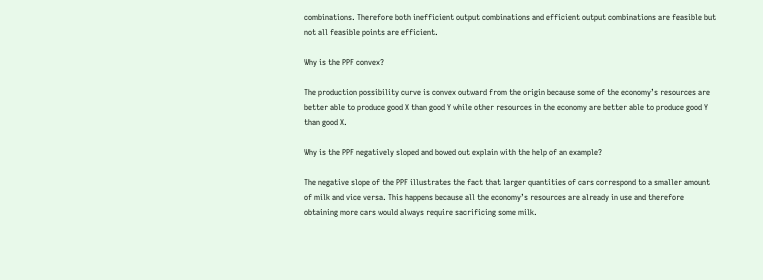combinations. Therefore both inefficient output combinations and efficient output combinations are feasible but not all feasible points are efficient.

Why is the PPF convex?

The production possibility curve is convex outward from the origin because some of the economy’s resources are better able to produce good X than good Y while other resources in the economy are better able to produce good Y than good X.

Why is the PPF negatively sloped and bowed out explain with the help of an example?

The negative slope of the PPF illustrates the fact that larger quantities of cars correspond to a smaller amount of milk and vice versa. This happens because all the economy’s resources are already in use and therefore obtaining more cars would always require sacrificing some milk.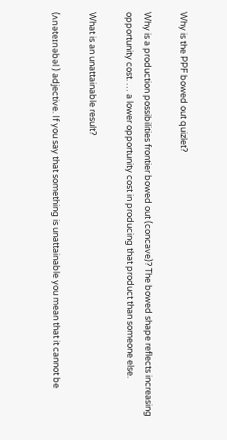Why is the PPF bowed out quizlet?

Why is a production possibilities frontier bowed out (concave)? The bowed shape reflects increasing opportunity cost. … a lower opportunity cost in producing that product than someone else.

What is an unattainable result?

(ʌnəteɪnəbəl ) adjective. If you say that something is unattainable you mean that it cannot be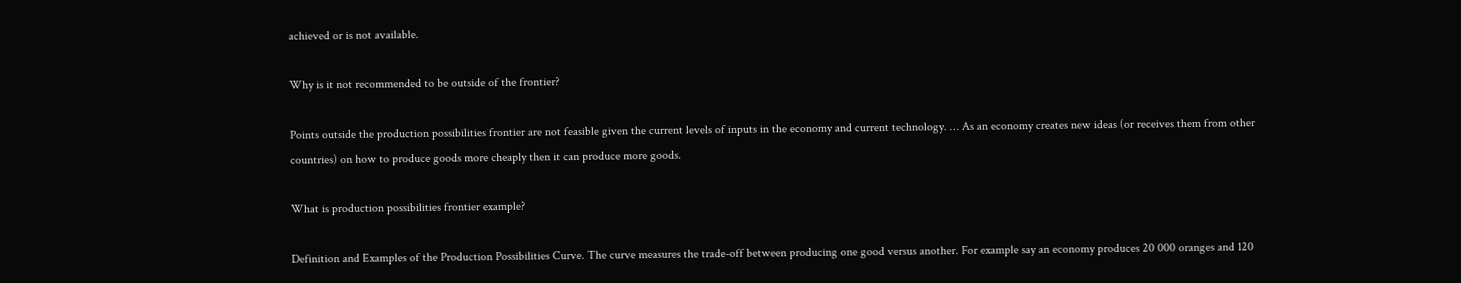achieved or is not available.

Why is it not recommended to be outside of the frontier?

Points outside the production possibilities frontier are not feasible given the current levels of inputs in the economy and current technology. … As an economy creates new ideas (or receives them from other countries) on how to produce goods more cheaply then it can produce more goods.

What is production possibilities frontier example?

Definition and Examples of the Production Possibilities Curve. The curve measures the trade-off between producing one good versus another. For example say an economy produces 20 000 oranges and 120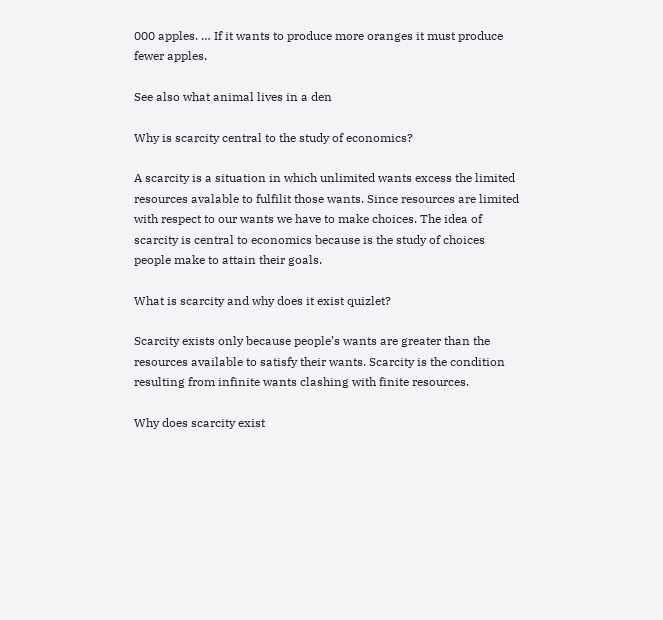000 apples. … If it wants to produce more oranges it must produce fewer apples.

See also what animal lives in a den

Why is scarcity central to the study of economics?

A scarcity is a situation in which unlimited wants excess the limited resources avalable to fulfilit those wants. Since resources are limited with respect to our wants we have to make choices. The idea of scarcity is central to economics because is the study of choices people make to attain their goals.

What is scarcity and why does it exist quizlet?

Scarcity exists only because people’s wants are greater than the resources available to satisfy their wants. Scarcity is the condition resulting from infinite wants clashing with finite resources.

Why does scarcity exist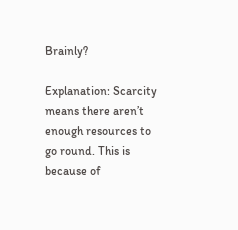Brainly?

Explanation: Scarcity means there aren’t enough resources to go round. This is because of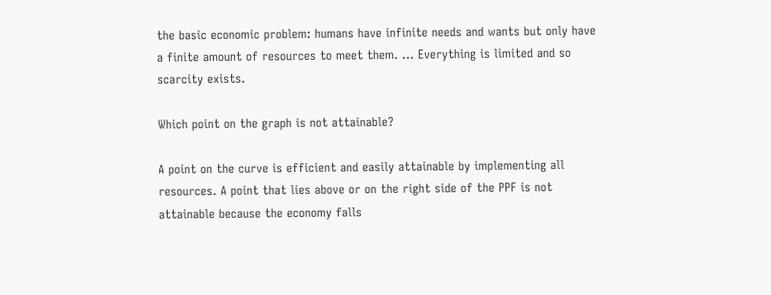the basic economic problem: humans have infinite needs and wants but only have a finite amount of resources to meet them. … Everything is limited and so scarcity exists.

Which point on the graph is not attainable?

A point on the curve is efficient and easily attainable by implementing all resources. A point that lies above or on the right side of the PPF is not attainable because the economy falls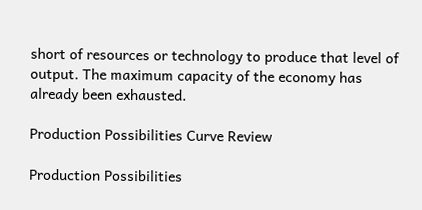short of resources or technology to produce that level of output. The maximum capacity of the economy has already been exhausted.

Production Possibilities Curve Review

Production Possibilities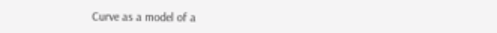Curve as a model of a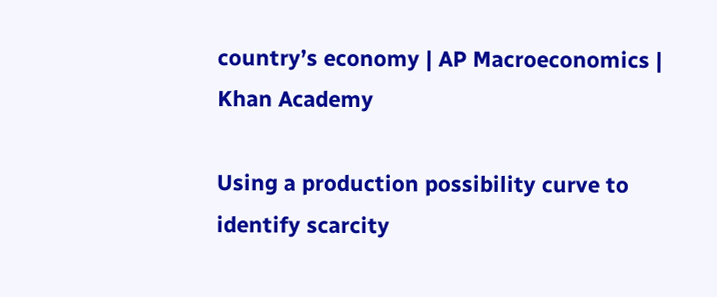country’s economy | AP Macroeconomics | Khan Academy

Using a production possibility curve to identify scarcity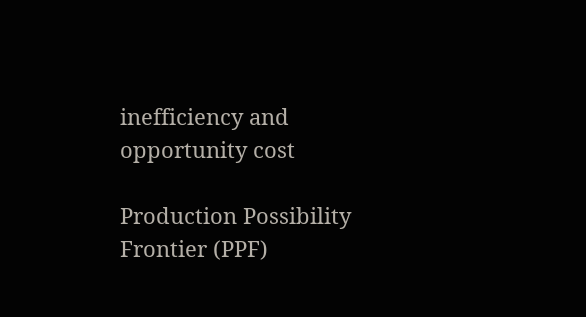inefficiency and opportunity cost

Production Possibility Frontier (PPF)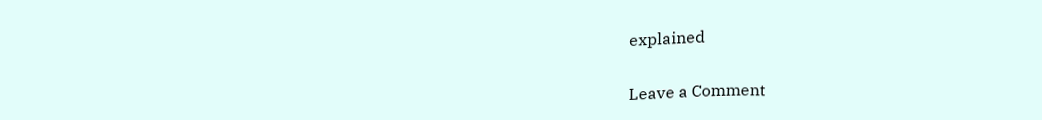explained

Leave a Comment